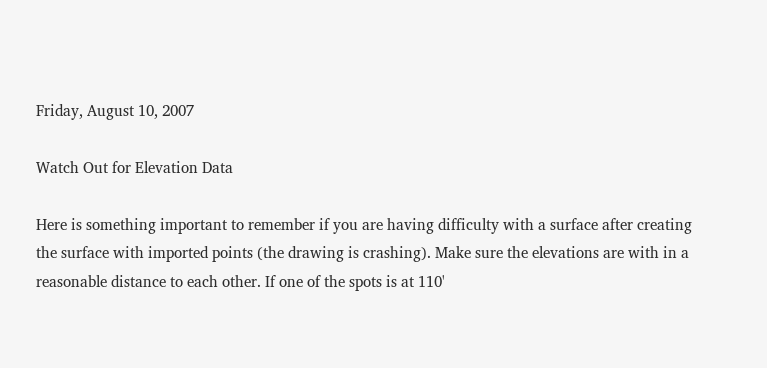Friday, August 10, 2007

Watch Out for Elevation Data

Here is something important to remember if you are having difficulty with a surface after creating the surface with imported points (the drawing is crashing). Make sure the elevations are with in a reasonable distance to each other. If one of the spots is at 110'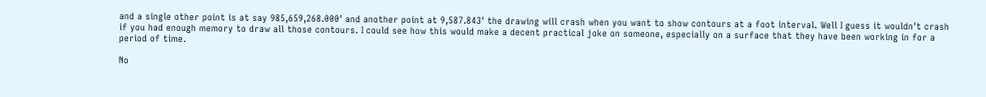and a single other point is at say 985,659,268.000' and another point at 9,587.843' the drawing will crash when you want to show contours at a foot interval. Well I guess it wouldn't crash if you had enough memory to draw all those contours. I could see how this would make a decent practical joke on someone, especially on a surface that they have been working in for a period of time.

No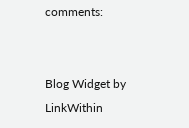comments:


Blog Widget by LinkWithin